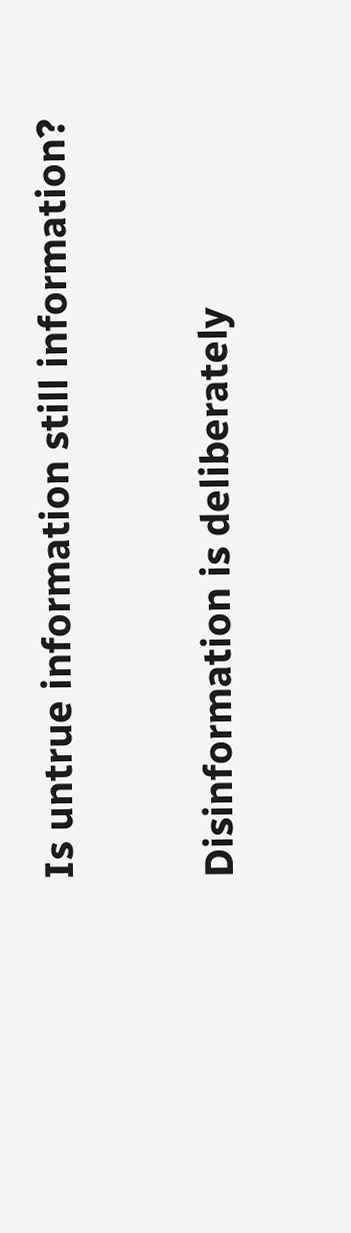Is untrue information still information?

Disinformation is deliberately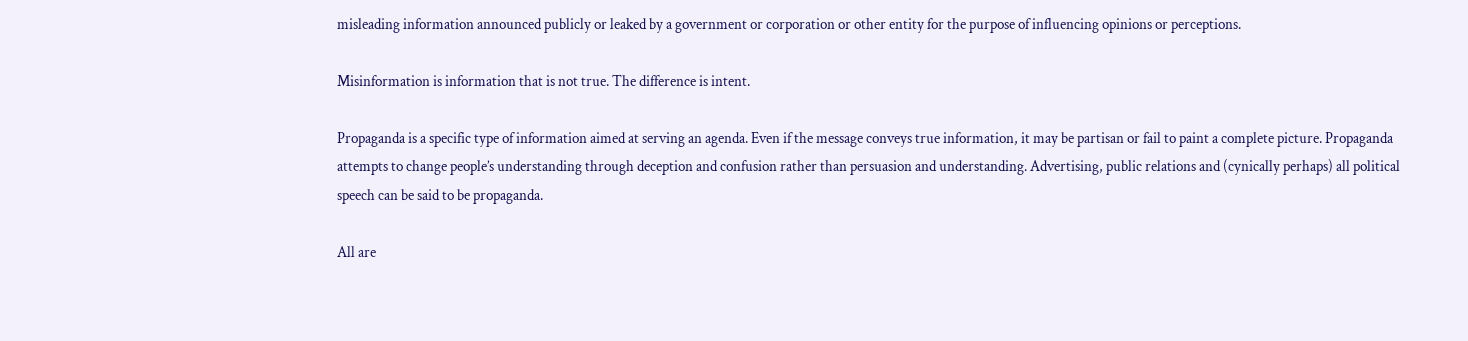misleading information announced publicly or leaked by a government or corporation or other entity for the purpose of influencing opinions or perceptions.

Misinformation is information that is not true. The difference is intent.

Propaganda is a specific type of information aimed at serving an agenda. Even if the message conveys true information, it may be partisan or fail to paint a complete picture. Propaganda attempts to change people’s understanding through deception and confusion rather than persuasion and understanding. Advertising, public relations and (cynically perhaps) all political speech can be said to be propaganda.

All are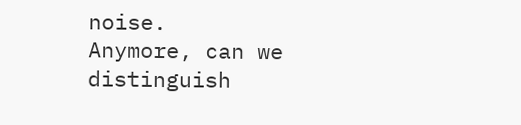noise.
Anymore, can we distinguish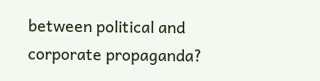between political and corporate propaganda?